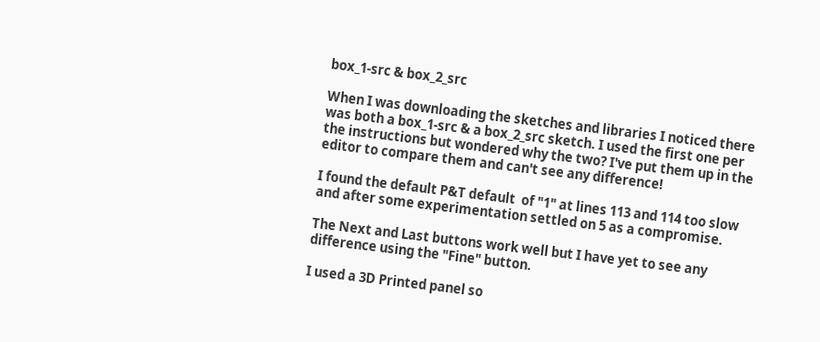box_1-src & box_2_src

When I was downloading the sketches and libraries I noticed there was both a box_1-src & a box_2_src sketch. I used the first one per the instructions but wondered why the two? I've put them up in the editor to compare them and can't see any difference!

I found the default P&T default  of "1" at lines 113 and 114 too slow and after some experimentation settled on 5 as a compromise.

The Next and Last buttons work well but I have yet to see any difference using the "Fine" button.

I used a 3D Printed panel so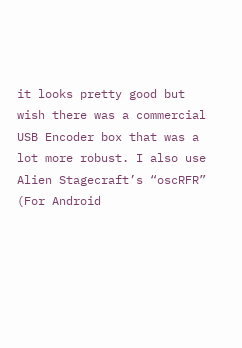it looks pretty good but wish there was a commercial USB Encoder box that was a lot more robust. I also use Alien Stagecraft’s “oscRFR” (For Android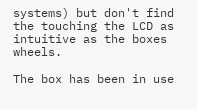systems) but don't find the touching the LCD as intuitive as the boxes wheels.

The box has been in use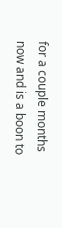for a couple months now and is a boon to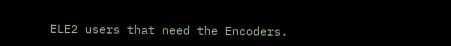ELE2 users that need the Encoders.